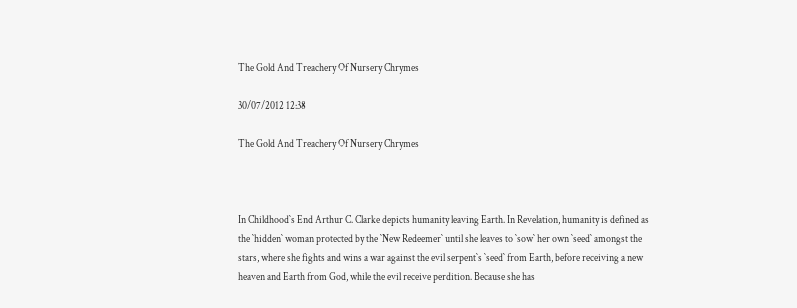The Gold And Treachery Of Nursery Chrymes

30/07/2012 12:38

The Gold And Treachery Of Nursery Chrymes



In Childhood`s End Arthur C. Clarke depicts humanity leaving Earth. In Revelation, humanity is defined as the `hidden` woman protected by the `New Redeemer` until she leaves to `sow` her own `seed` amongst the stars, where she fights and wins a war against the evil serpent`s `seed` from Earth, before receiving a new heaven and Earth from God, while the evil receive perdition. Because she has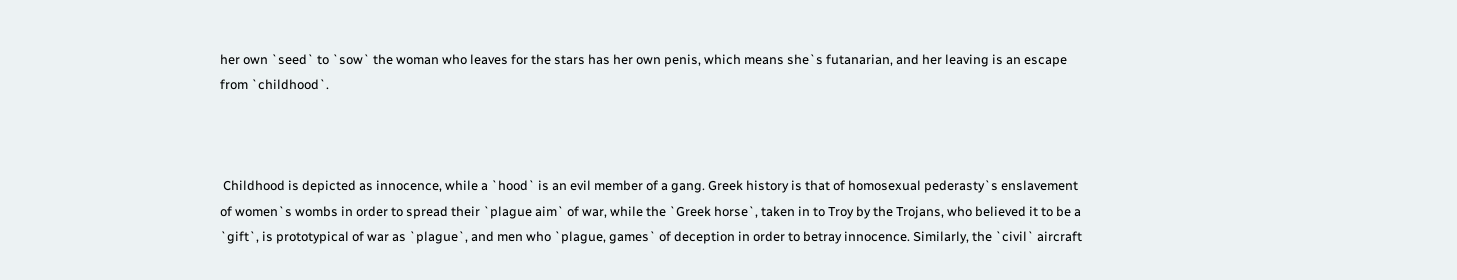her own `seed` to `sow` the woman who leaves for the stars has her own penis, which means she`s futanarian, and her leaving is an escape from `childhood`.



 Childhood is depicted as innocence, while a `hood` is an evil member of a gang. Greek history is that of homosexual pederasty`s enslavement of women`s wombs in order to spread their `plague aim` of war, while the `Greek horse`, taken in to Troy by the Trojans, who believed it to be a `gift`, is prototypical of war as `plague`, and men who `plague, games` of deception in order to betray innocence. Similarly, the `civil` aircraft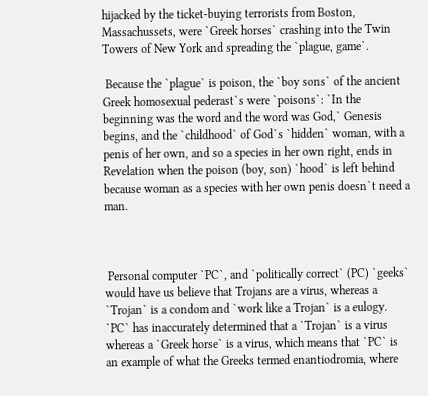hijacked by the ticket-buying terrorists from Boston, Massachussets, were `Greek horses` crashing into the Twin Towers of New York and spreading the `plague, game`.

 Because the `plague` is poison, the `boy sons` of the ancient Greek homosexual pederast`s were `poisons`: `In the beginning was the word and the word was God,` Genesis begins, and the `childhood` of God`s `hidden` woman, with a penis of her own, and so a species in her own right, ends in Revelation when the poison (boy, son) `hood` is left behind because woman as a species with her own penis doesn`t need a man.



 Personal computer `PC`, and `politically correct` (PC) `geeks` would have us believe that Trojans are a virus, whereas a `Trojan` is a condom and `work like a Trojan` is a eulogy. `PC` has inaccurately determined that a `Trojan` is a virus whereas a `Greek horse` is a virus, which means that `PC` is an example of what the Greeks termed enantiodromia, where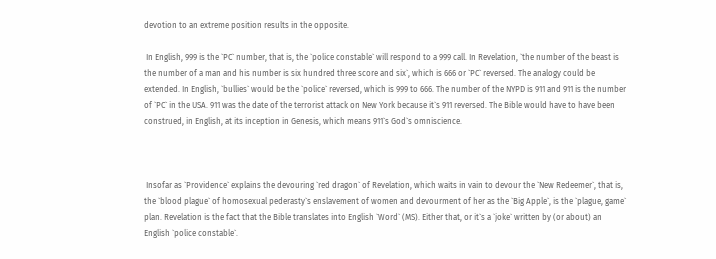devotion to an extreme position results in the opposite.

 In English, 999 is the `PC` number, that is, the `police constable` will respond to a 999 call. In Revelation, `the number of the beast is the number of a man and his number is six hundred three score and six`, which is 666 or `PC` reversed. The analogy could be extended. In English, `bullies` would be the `police` reversed, which is 999 to 666. The number of the NYPD is 911 and 911 is the number of `PC` in the USA. 911 was the date of the terrorist attack on New York because it`s 911 reversed. The Bible would have to have been construed, in English, at its inception in Genesis, which means 911`s God`s omniscience.



 Insofar as `Providence` explains the devouring `red dragon` of Revelation, which waits in vain to devour the `New Redeemer`, that is, the `blood plague` of homosexual pederasty`s enslavement of women and devourment of her as the `Big Apple`, is the `plague, game` plan. Revelation is the fact that the Bible translates into English `Word` (MS). Either that, or it`s a `joke` written by (or about) an English `police constable`.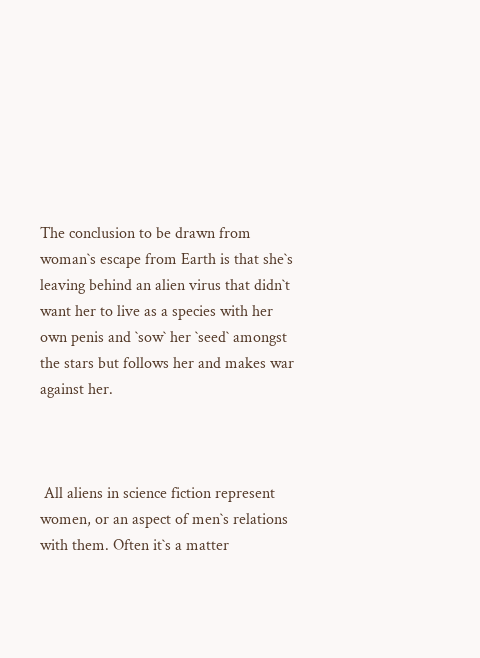The conclusion to be drawn from woman`s escape from Earth is that she`s leaving behind an alien virus that didn`t want her to live as a species with her own penis and `sow` her `seed` amongst the stars but follows her and makes war against her.



 All aliens in science fiction represent women, or an aspect of men`s relations with them. Often it`s a matter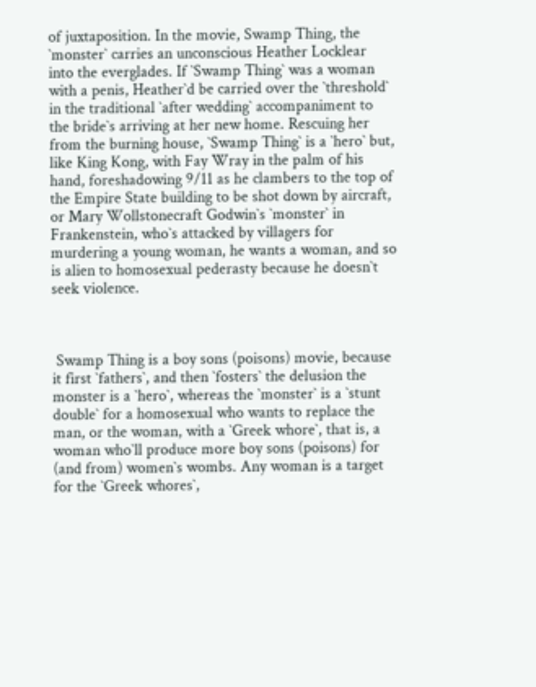of juxtaposition. In the movie, Swamp Thing, the `monster` carries an unconscious Heather Locklear into the everglades. If `Swamp Thing` was a woman with a penis, Heather`d be carried over the `threshold` in the traditional `after wedding` accompaniment to the bride`s arriving at her new home. Rescuing her from the burning house, `Swamp Thing` is a `hero` but, like King Kong, with Fay Wray in the palm of his hand, foreshadowing 9/11 as he clambers to the top of the Empire State building to be shot down by aircraft, or Mary Wollstonecraft Godwin`s `monster` in Frankenstein, who`s attacked by villagers for murdering a young woman, he wants a woman, and so is alien to homosexual pederasty because he doesn`t seek violence.



 Swamp Thing is a boy sons (poisons) movie, because it first `fathers`, and then `fosters` the delusion the monster is a `hero`, whereas the `monster` is a `stunt double` for a homosexual who wants to replace the man, or the woman, with a `Greek whore`, that is, a woman who`ll produce more boy sons (poisons) for (and from) women`s wombs. Any woman is a target for the `Greek whores`,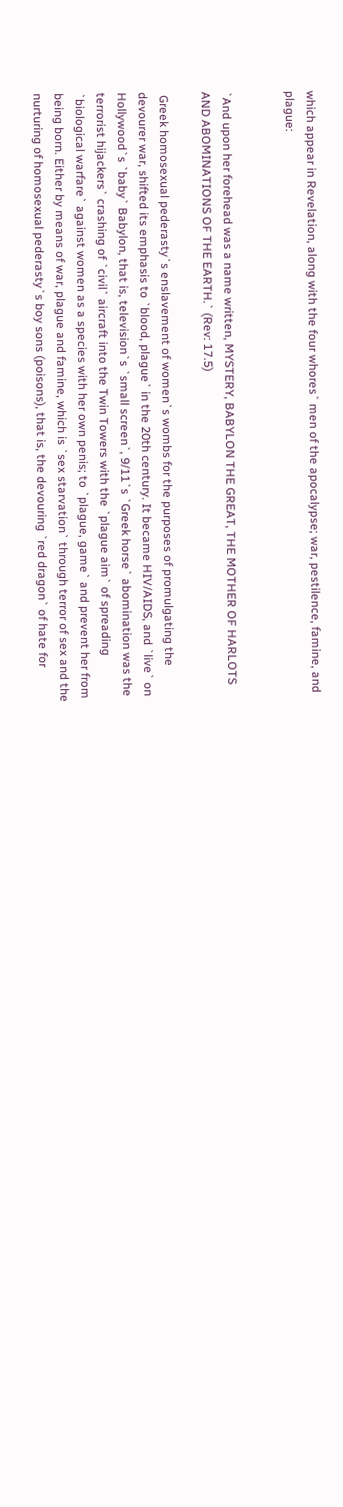which appear in Revelation, along with the four whores` men of the apocalypse; war, pestilence, famine, and plague:


`And upon her forehead was a name written, MYSTERY, BABYLON THE GREAT, THE MOTHER OF HARLOTS AND ABOMINATIONS OF THE EARTH.` (Rev: 17.5)

 Greek homosexual pederasty`s enslavement of women`s wombs for the purposes of promulgating the devourer war, shifted its emphasis to `blood, plague` in the 20th century. It became HIV/AIDS, and `live` on Hollywood`s `baby` Babylon, that is, television`s `small screen`, 9/11`s `Greek horse` abomination was the terrorist hijackers` crashing of `civil` aircraft into the Twin Towers with the `plague aim` of spreading `biological warfare` against women as a species with her own penis; to `plague, game` and prevent her from being born. Either by means of war, plague and famine, which is `sex starvation` through terror of sex and the nurturing of homosexual pederasty`s boy sons (poisons), that is, the devouring `red dragon` of hate for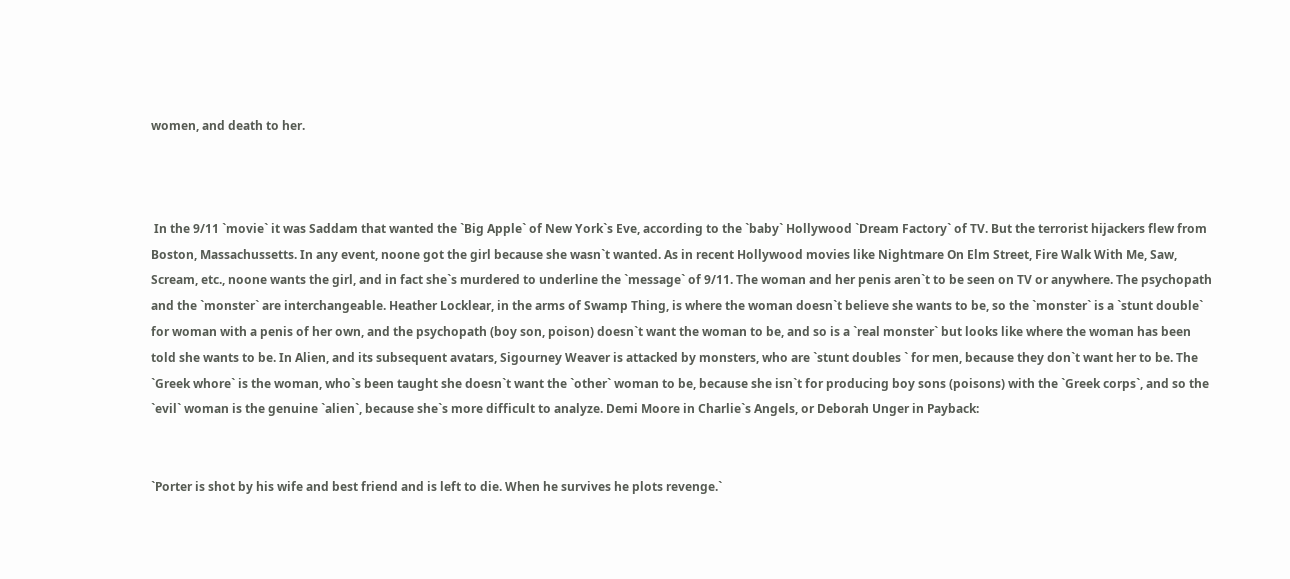women, and death to her.



 In the 9/11 `movie` it was Saddam that wanted the `Big Apple` of New York`s Eve, according to the `baby` Hollywood `Dream Factory` of TV. But the terrorist hijackers flew from Boston, Massachussetts. In any event, noone got the girl because she wasn`t wanted. As in recent Hollywood movies like Nightmare On Elm Street, Fire Walk With Me, Saw, Scream, etc., noone wants the girl, and in fact she`s murdered to underline the `message` of 9/11. The woman and her penis aren`t to be seen on TV or anywhere. The psychopath and the `monster` are interchangeable. Heather Locklear, in the arms of Swamp Thing, is where the woman doesn`t believe she wants to be, so the `monster` is a `stunt double` for woman with a penis of her own, and the psychopath (boy son, poison) doesn`t want the woman to be, and so is a `real monster` but looks like where the woman has been told she wants to be. In Alien, and its subsequent avatars, Sigourney Weaver is attacked by monsters, who are `stunt doubles ` for men, because they don`t want her to be. The `Greek whore` is the woman, who`s been taught she doesn`t want the `other` woman to be, because she isn`t for producing boy sons (poisons) with the `Greek corps`, and so the `evil` woman is the genuine `alien`, because she`s more difficult to analyze. Demi Moore in Charlie`s Angels, or Deborah Unger in Payback:


`Porter is shot by his wife and best friend and is left to die. When he survives he plots revenge.`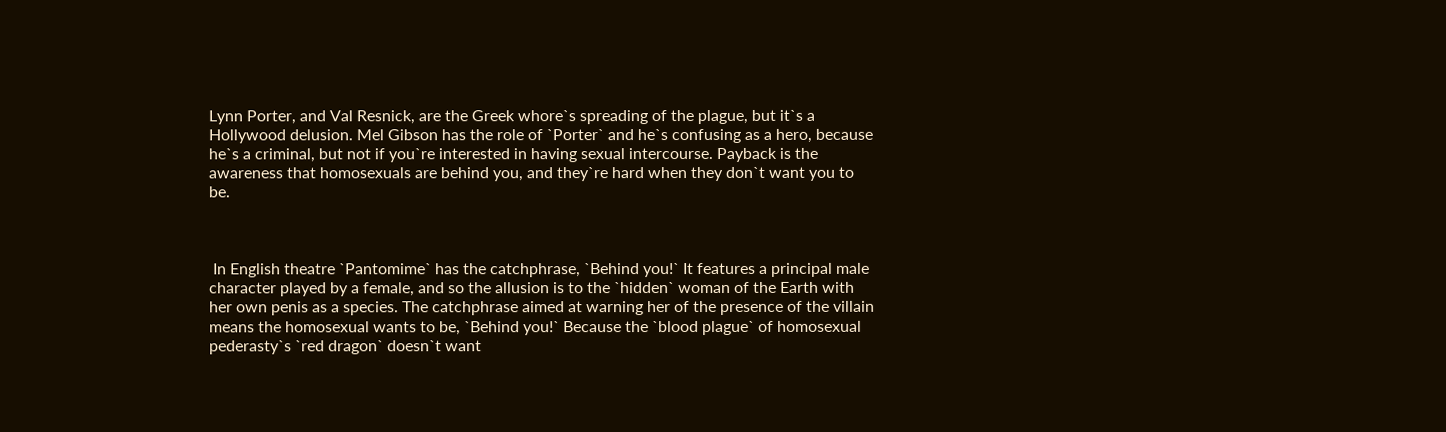Lynn Porter, and Val Resnick, are the Greek whore`s spreading of the plague, but it`s a Hollywood delusion. Mel Gibson has the role of `Porter` and he`s confusing as a hero, because he`s a criminal, but not if you`re interested in having sexual intercourse. Payback is the awareness that homosexuals are behind you, and they`re hard when they don`t want you to be.



 In English theatre `Pantomime` has the catchphrase, `Behind you!` It features a principal male character played by a female, and so the allusion is to the `hidden` woman of the Earth with her own penis as a species. The catchphrase aimed at warning her of the presence of the villain means the homosexual wants to be, `Behind you!` Because the `blood plague` of homosexual pederasty`s `red dragon` doesn`t want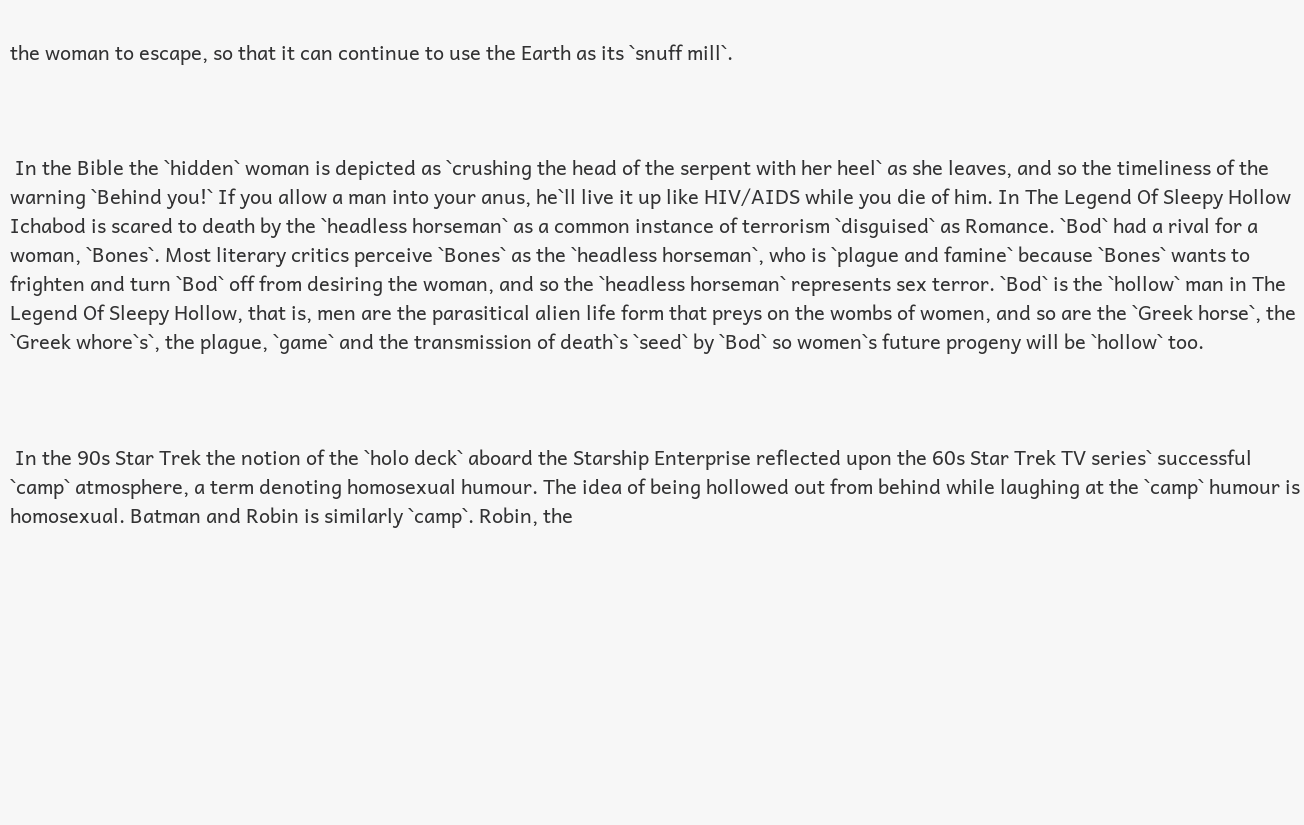the woman to escape, so that it can continue to use the Earth as its `snuff mill`.



 In the Bible the `hidden` woman is depicted as `crushing the head of the serpent with her heel` as she leaves, and so the timeliness of the warning `Behind you!` If you allow a man into your anus, he`ll live it up like HIV/AIDS while you die of him. In The Legend Of Sleepy Hollow Ichabod is scared to death by the `headless horseman` as a common instance of terrorism `disguised` as Romance. `Bod` had a rival for a woman, `Bones`. Most literary critics perceive `Bones` as the `headless horseman`, who is `plague and famine` because `Bones` wants to frighten and turn `Bod` off from desiring the woman, and so the `headless horseman` represents sex terror. `Bod` is the `hollow` man in The Legend Of Sleepy Hollow, that is, men are the parasitical alien life form that preys on the wombs of women, and so are the `Greek horse`, the `Greek whore`s`, the plague, `game` and the transmission of death`s `seed` by `Bod` so women`s future progeny will be `hollow` too.



 In the 90s Star Trek the notion of the `holo deck` aboard the Starship Enterprise reflected upon the 60s Star Trek TV series` successful `camp` atmosphere, a term denoting homosexual humour. The idea of being hollowed out from behind while laughing at the `camp` humour is homosexual. Batman and Robin is similarly `camp`. Robin, the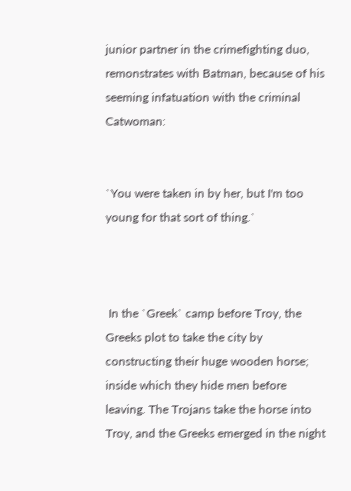junior partner in the crimefighting duo, remonstrates with Batman, because of his seeming infatuation with the criminal Catwoman:


`You were taken in by her, but I'm too young for that sort of thing.`



 In the `Greek` camp before Troy, the Greeks plot to take the city by constructing their huge wooden horse; inside which they hide men before leaving. The Trojans take the horse into Troy, and the Greeks emerged in the night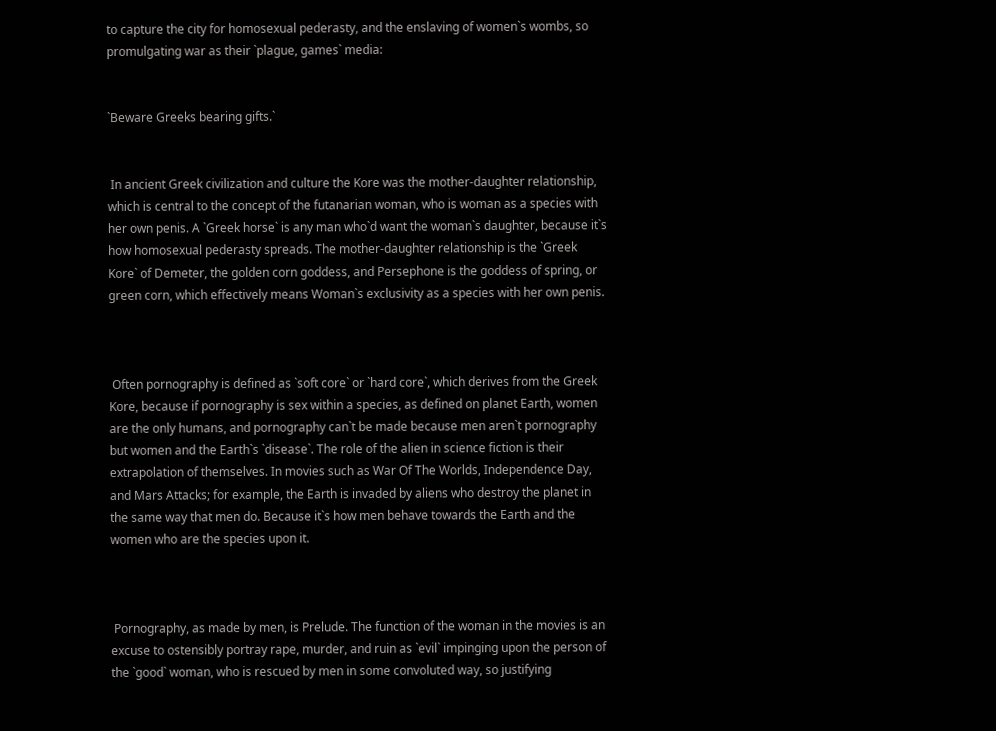to capture the city for homosexual pederasty, and the enslaving of women`s wombs, so promulgating war as their `plague, games` media:


`Beware Greeks bearing gifts.`


 In ancient Greek civilization and culture the Kore was the mother-daughter relationship, which is central to the concept of the futanarian woman, who is woman as a species with her own penis. A `Greek horse` is any man who`d want the woman`s daughter, because it`s how homosexual pederasty spreads. The mother-daughter relationship is the `Greek Kore` of Demeter, the golden corn goddess, and Persephone is the goddess of spring, or green corn, which effectively means Woman`s exclusivity as a species with her own penis.



 Often pornography is defined as `soft core` or `hard core`, which derives from the Greek Kore, because if pornography is sex within a species, as defined on planet Earth, women are the only humans, and pornography can`t be made because men aren`t pornography but women and the Earth`s `disease`. The role of the alien in science fiction is their extrapolation of themselves. In movies such as War Of The Worlds, Independence Day, and Mars Attacks; for example, the Earth is invaded by aliens who destroy the planet in the same way that men do. Because it`s how men behave towards the Earth and the women who are the species upon it.



 Pornography, as made by men, is Prelude. The function of the woman in the movies is an excuse to ostensibly portray rape, murder, and ruin as `evil` impinging upon the person of the `good` woman, who is rescued by men in some convoluted way, so justifying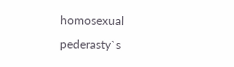homosexual pederasty`s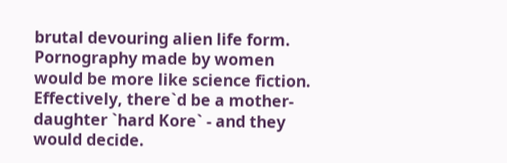brutal devouring alien life form. Pornography made by women would be more like science fiction. Effectively, there`d be a mother-daughter `hard Kore` - and they would decide.